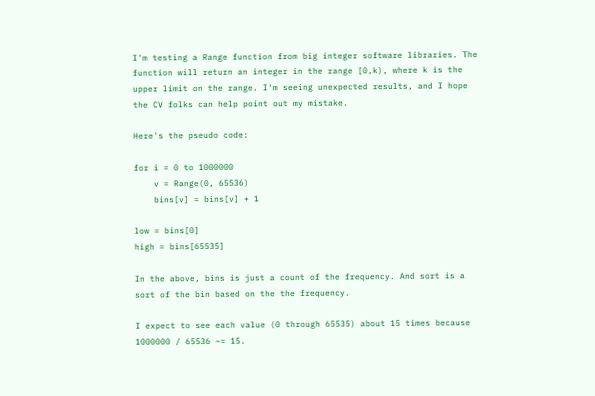I'm testing a Range function from big integer software libraries. The function will return an integer in the range [0,k), where k is the upper limit on the range. I'm seeing unexpected results, and I hope the CV folks can help point out my mistake.

Here's the pseudo code:

for i = 0 to 1000000
    v = Range(0, 65536)
    bins[v] = bins[v] + 1

low = bins[0]
high = bins[65535]

In the above, bins is just a count of the frequency. And sort is a sort of the bin based on the the frequency.

I expect to see each value (0 through 65535) about 15 times because 1000000 / 65536 ~= 15.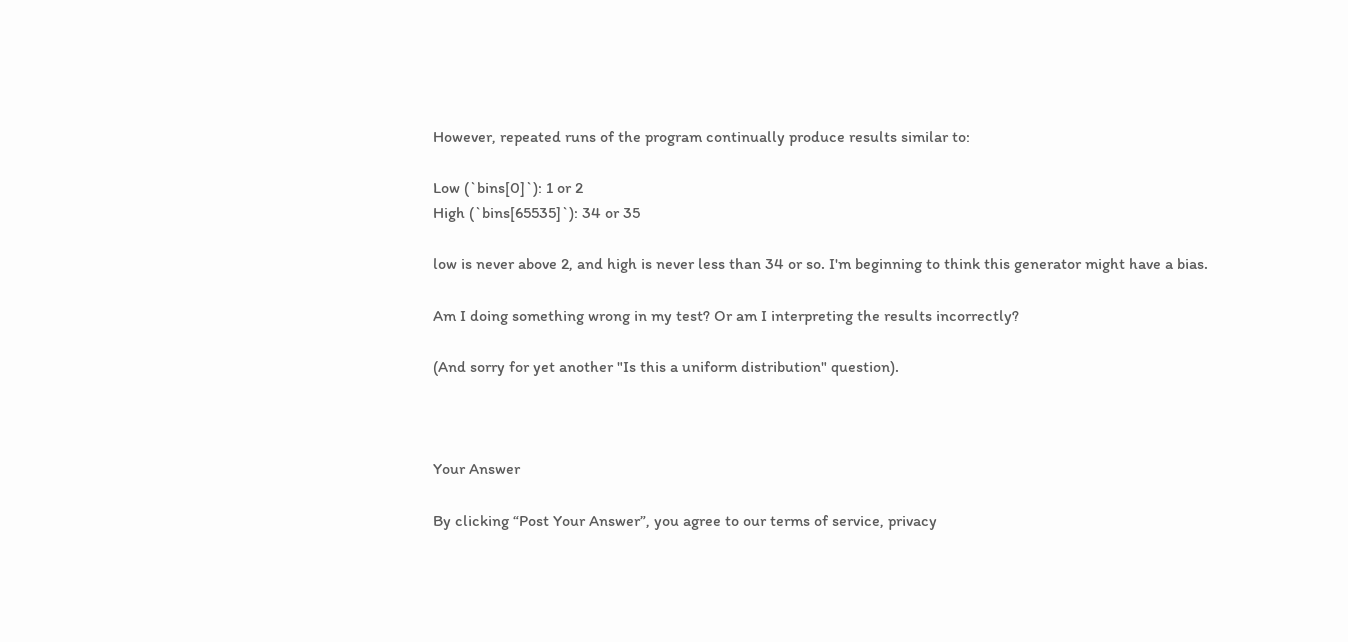However, repeated runs of the program continually produce results similar to:

Low (`bins[0]`): 1 or 2
High (`bins[65535]`): 34 or 35

low is never above 2, and high is never less than 34 or so. I'm beginning to think this generator might have a bias.

Am I doing something wrong in my test? Or am I interpreting the results incorrectly?

(And sorry for yet another "Is this a uniform distribution" question).



Your Answer

By clicking “Post Your Answer”, you agree to our terms of service, privacy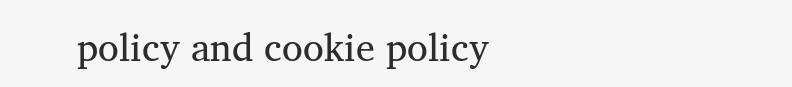policy and cookie policy